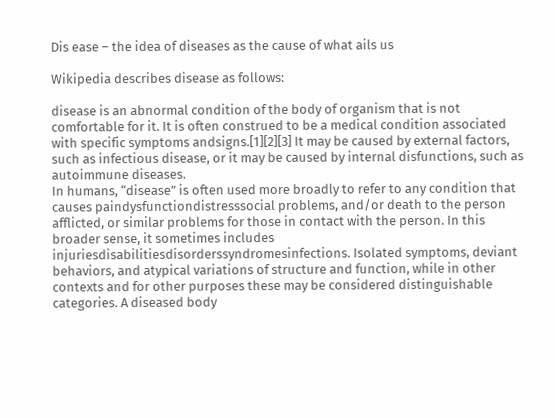Dis ease – the idea of diseases as the cause of what ails us

Wikipedia describes disease as follows:

disease is an abnormal condition of the body of organism that is not comfortable for it. It is often construed to be a medical condition associated with specific symptoms andsigns.[1][2][3] It may be caused by external factors, such as infectious disease, or it may be caused by internal disfunctions, such as autoimmune diseases.
In humans, “disease” is often used more broadly to refer to any condition that causes paindysfunctiondistresssocial problems, and/or death to the person afflicted, or similar problems for those in contact with the person. In this broader sense, it sometimes includes injuriesdisabilitiesdisorderssyndromesinfections. Isolated symptoms, deviant behaviors, and atypical variations of structure and function, while in other contexts and for other purposes these may be considered distinguishable categories. A diseased body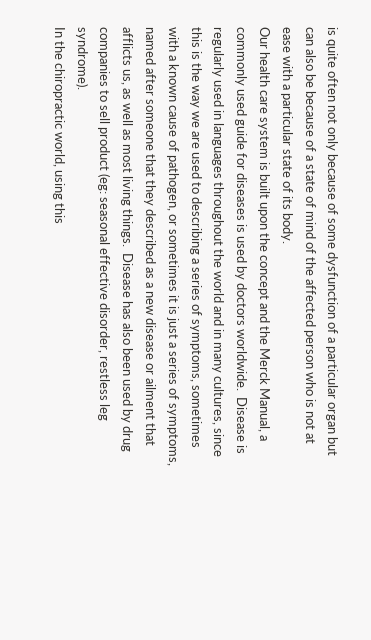is quite often not only because of some dysfunction of a particular organ but can also be because of a state of mind of the affected person who is not at ease with a particular state of its body.
Our health care system is built upon the concept and the Merck Manual, a commonly used guide for diseases is used by doctors worldwide.  Disease is regularly used in languages throughout the world and in many cultures, since this is the way we are used to describing a series of symptoms, sometimes with a known cause of pathogen, or sometimes it is just a series of symptoms, named after someone that they described as a new disease or ailment that afflicts us, as well as most living things.  Disease has also been used by drug companies to sell product (eg: seasonal effective disorder, restless leg syndrome).
In the chiropractic world, using this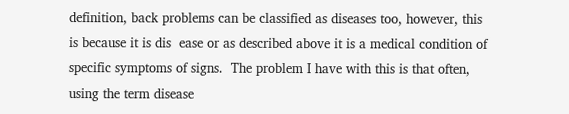definition, back problems can be classified as diseases too, however, this is because it is dis  ease or as described above it is a medical condition of specific symptoms of signs.  The problem I have with this is that often, using the term disease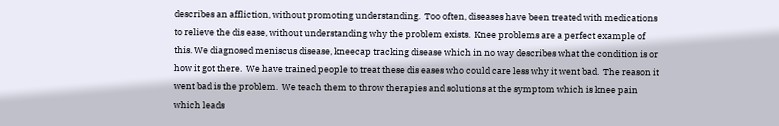describes an affliction, without promoting understanding.  Too often, diseases have been treated with medications to relieve the dis ease, without understanding why the problem exists.  Knee problems are a perfect example of this. We diagnosed meniscus disease, kneecap tracking disease which in no way describes what the condition is or how it got there.  We have trained people to treat these dis eases who could care less why it went bad.  The reason it went bad is the problem.  We teach them to throw therapies and solutions at the symptom which is knee pain which leads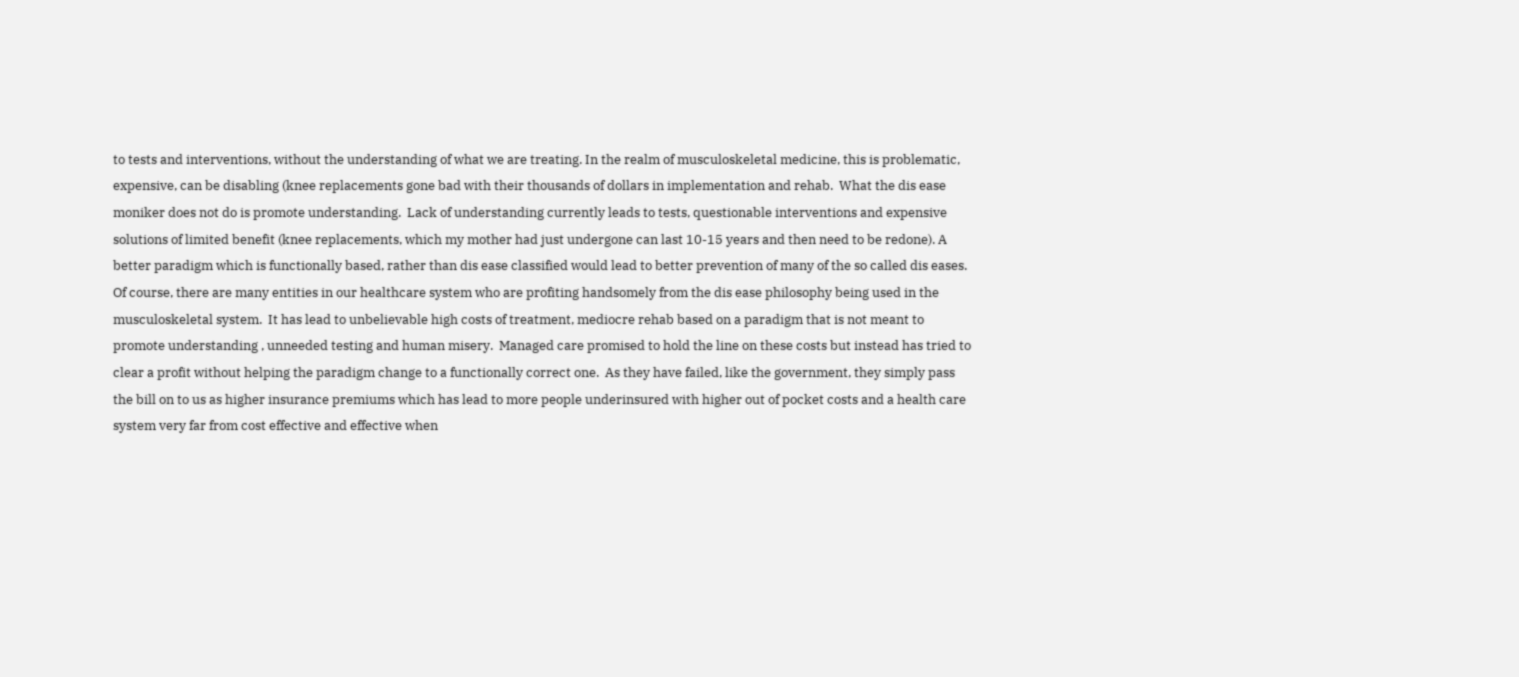to tests and interventions, without the understanding of what we are treating. In the realm of musculoskeletal medicine, this is problematic, expensive, can be disabling (knee replacements gone bad with their thousands of dollars in implementation and rehab.  What the dis ease moniker does not do is promote understanding.  Lack of understanding currently leads to tests, questionable interventions and expensive solutions of limited benefit (knee replacements, which my mother had just undergone can last 10-15 years and then need to be redone). A better paradigm which is functionally based, rather than dis ease classified would lead to better prevention of many of the so called dis eases. Of course, there are many entities in our healthcare system who are profiting handsomely from the dis ease philosophy being used in the musculoskeletal system.  It has lead to unbelievable high costs of treatment, mediocre rehab based on a paradigm that is not meant to promote understanding , unneeded testing and human misery.  Managed care promised to hold the line on these costs but instead has tried to clear a profit without helping the paradigm change to a functionally correct one.  As they have failed, like the government, they simply pass the bill on to us as higher insurance premiums which has lead to more people underinsured with higher out of pocket costs and a health care system very far from cost effective and effective when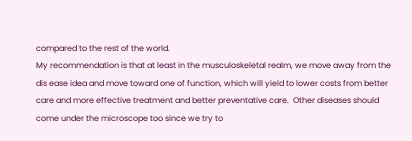compared to the rest of the world.
My recommendation is that at least in the musculoskeletal realm, we move away from the dis ease idea and move toward one of function, which will yield to lower costs from better care and more effective treatment and better preventative care.  Other diseases should come under the microscope too since we try to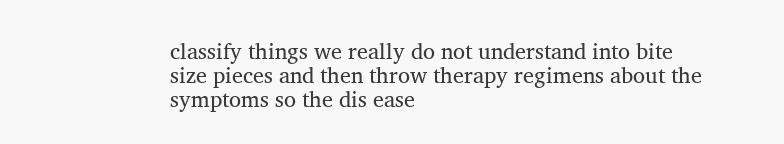classify things we really do not understand into bite size pieces and then throw therapy regimens about the symptoms so the dis ease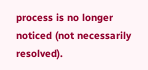process is no longer noticed (not necessarily resolved).